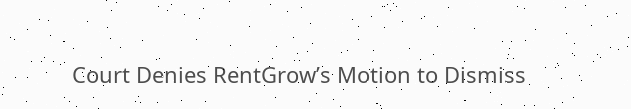Court Denies RentGrow’s Motion to Dismiss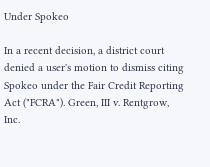Under Spokeo

In a recent decision, a district court denied a user's motion to dismiss citing Spokeo under the Fair Credit Reporting Act ("FCRA"). Green, III v. Rentgrow, Inc.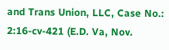and Trans Union, LLC, Case No.: 2:16-cv-421 (E.D. Va, Nov.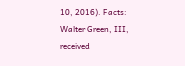10, 2016). Facts:  Walter Green, III, received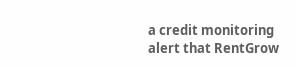a credit monitoring alert that RentGrow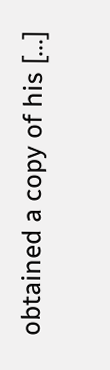obtained a copy of his [...]